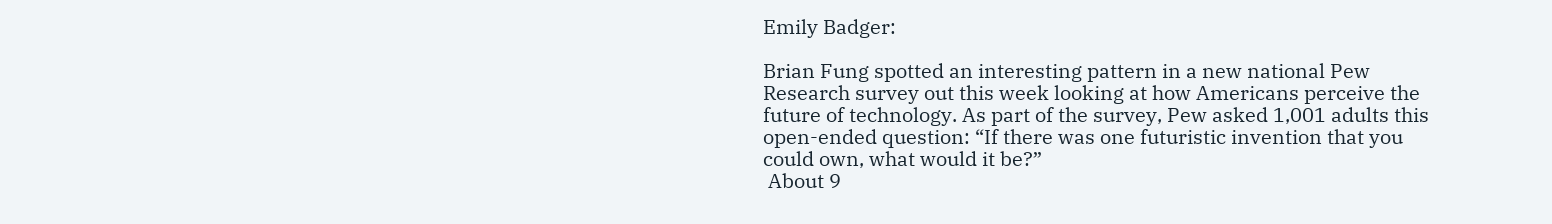Emily Badger:

Brian Fung spotted an interesting pattern in a new national Pew Research survey out this week looking at how Americans perceive the future of technology. As part of the survey, Pew asked 1,001 adults this open-ended question: “If there was one futuristic invention that you could own, what would it be?”
 About 9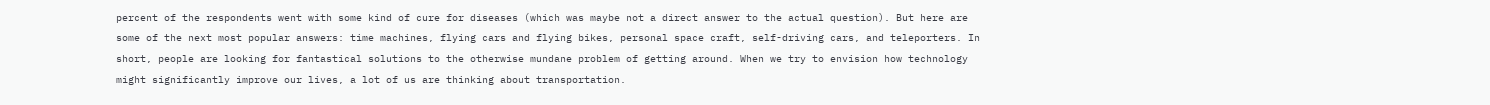percent of the respondents went with some kind of cure for diseases (which was maybe not a direct answer to the actual question). But here are some of the next most popular answers: time machines, flying cars and flying bikes, personal space craft, self-driving cars, and teleporters. In short, people are looking for fantastical solutions to the otherwise mundane problem of getting around. When we try to envision how technology might significantly improve our lives, a lot of us are thinking about transportation.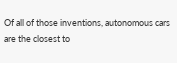Of all of those inventions, autonomous cars are the closest to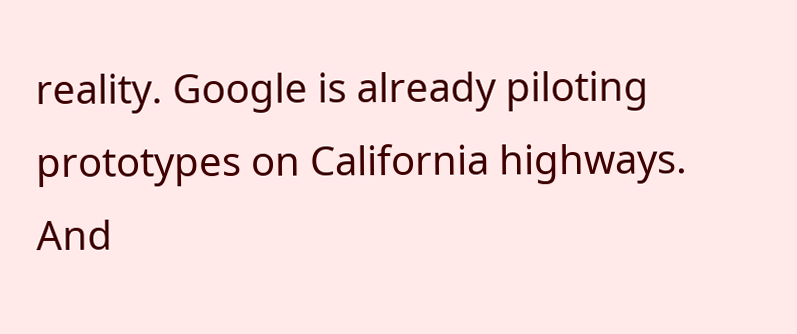reality. Google is already piloting prototypes on California highways. And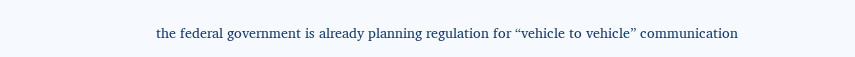the federal government is already planning regulation for “vehicle to vehicle” communication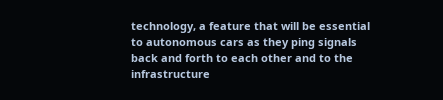technology, a feature that will be essential to autonomous cars as they ping signals back and forth to each other and to the infrastructure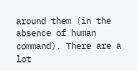around them (in the absence of human command). There are a lot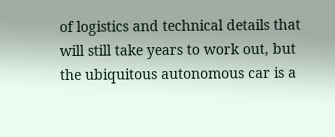of logistics and technical details that will still take years to work out, but the ubiquitous autonomous car is a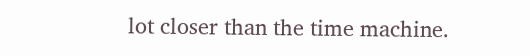lot closer than the time machine.